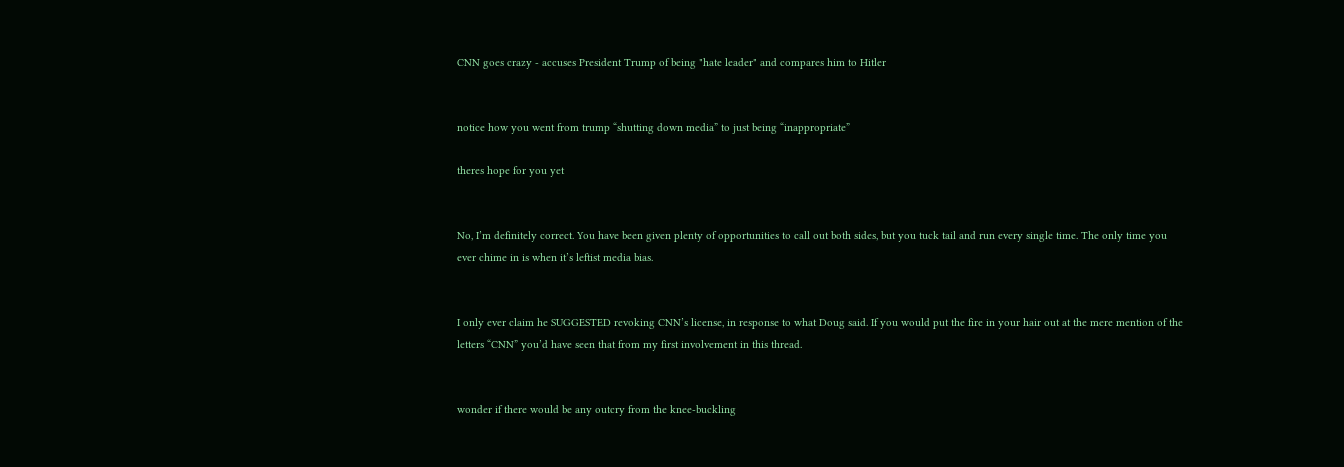CNN goes crazy - accuses President Trump of being "hate leader" and compares him to Hitler


notice how you went from trump “shutting down media” to just being “inappropriate”

theres hope for you yet


No, I’m definitely correct. You have been given plenty of opportunities to call out both sides, but you tuck tail and run every single time. The only time you ever chime in is when it’s leftist media bias.


I only ever claim he SUGGESTED revoking CNN’s license, in response to what Doug said. If you would put the fire in your hair out at the mere mention of the letters “CNN” you’d have seen that from my first involvement in this thread.


wonder if there would be any outcry from the knee-buckling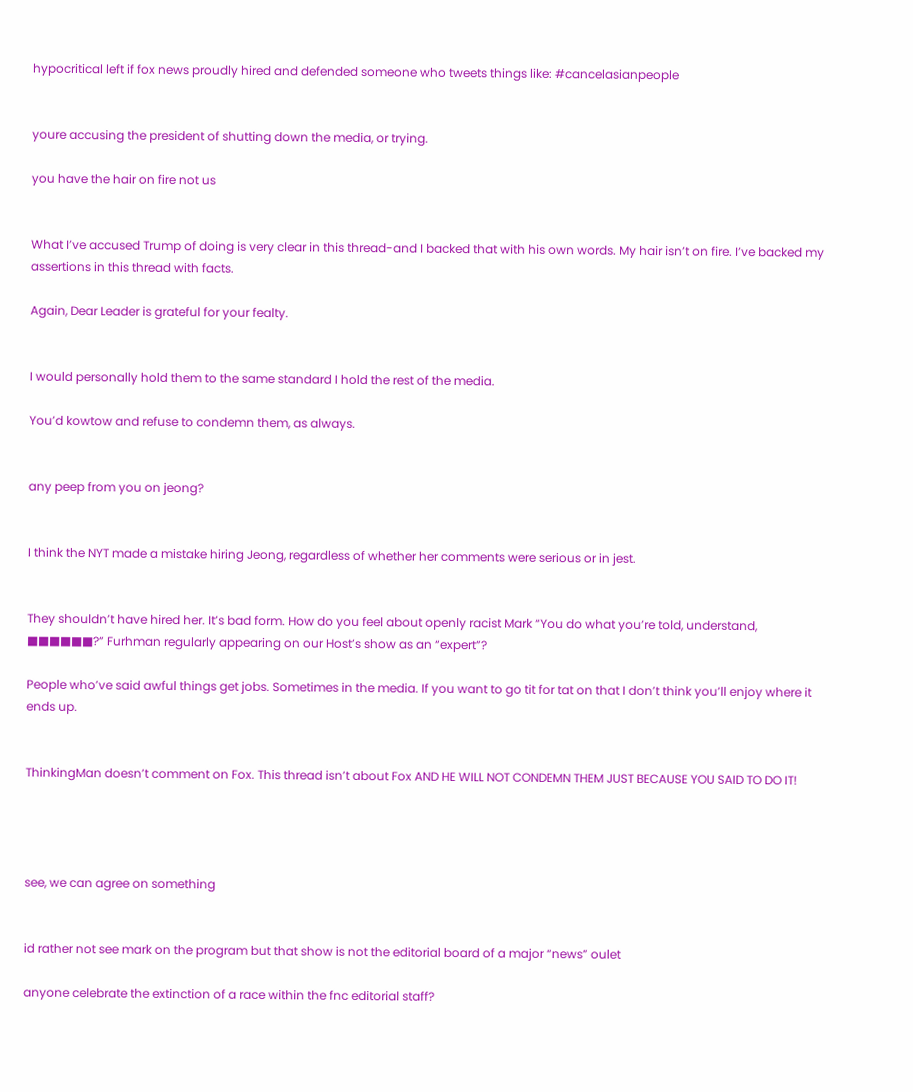hypocritical left if fox news proudly hired and defended someone who tweets things like: #cancelasianpeople


youre accusing the president of shutting down the media, or trying.

you have the hair on fire not us


What I’ve accused Trump of doing is very clear in this thread-and I backed that with his own words. My hair isn’t on fire. I’ve backed my assertions in this thread with facts.

Again, Dear Leader is grateful for your fealty.


I would personally hold them to the same standard I hold the rest of the media.

You’d kowtow and refuse to condemn them, as always.


any peep from you on jeong?


I think the NYT made a mistake hiring Jeong, regardless of whether her comments were serious or in jest.


They shouldn’t have hired her. It’s bad form. How do you feel about openly racist Mark “You do what you’re told, understand, ■■■■■■?” Furhman regularly appearing on our Host’s show as an “expert”?

People who’ve said awful things get jobs. Sometimes in the media. If you want to go tit for tat on that I don’t think you’ll enjoy where it ends up.


ThinkingMan doesn’t comment on Fox. This thread isn’t about Fox AND HE WILL NOT CONDEMN THEM JUST BECAUSE YOU SAID TO DO IT!




see, we can agree on something


id rather not see mark on the program but that show is not the editorial board of a major “news” oulet

anyone celebrate the extinction of a race within the fnc editorial staff?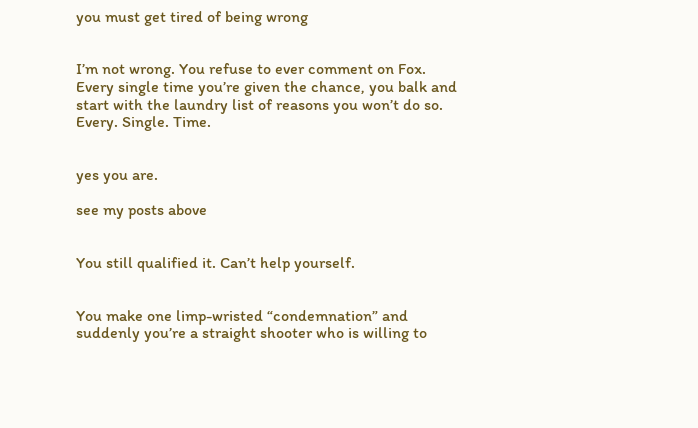you must get tired of being wrong


I’m not wrong. You refuse to ever comment on Fox. Every single time you’re given the chance, you balk and start with the laundry list of reasons you won’t do so. Every. Single. Time.


yes you are.

see my posts above


You still qualified it. Can’t help yourself.


You make one limp-wristed “condemnation” and suddenly you’re a straight shooter who is willing to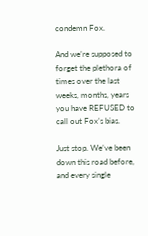condemn Fox.

And we’re supposed to forget the plethora of times over the last weeks, months, years you have REFUSED to call out Fox’s bias.

Just stop. We’ve been down this road before, and every single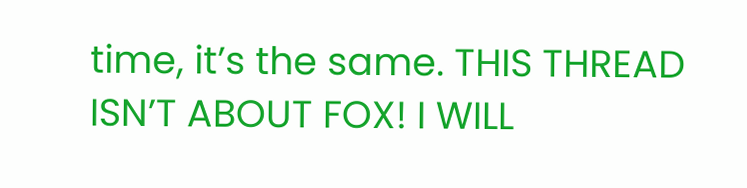time, it’s the same. THIS THREAD ISN’T ABOUT FOX! I WILL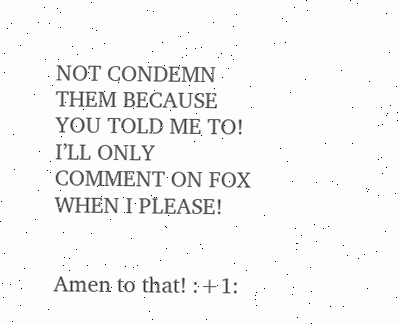NOT CONDEMN THEM BECAUSE YOU TOLD ME TO! I’LL ONLY COMMENT ON FOX WHEN I PLEASE!


Amen to that! :+1: